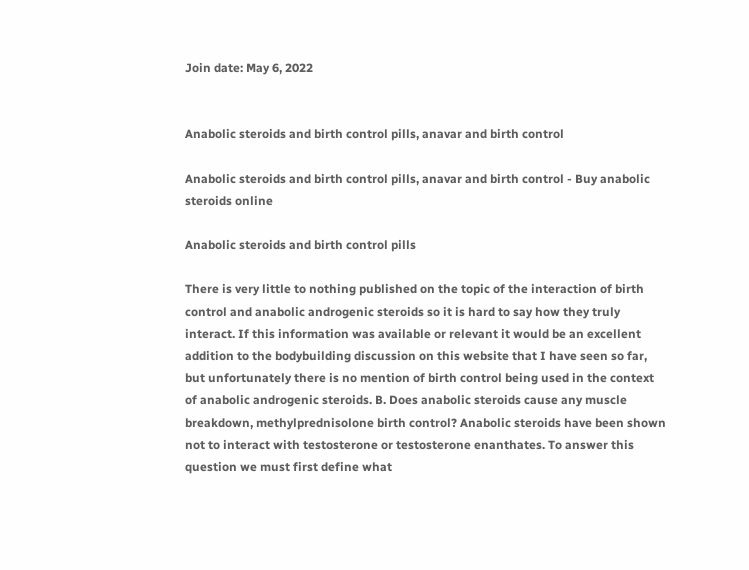Join date: May 6, 2022


Anabolic steroids and birth control pills, anavar and birth control

Anabolic steroids and birth control pills, anavar and birth control - Buy anabolic steroids online

Anabolic steroids and birth control pills

There is very little to nothing published on the topic of the interaction of birth control and anabolic androgenic steroids so it is hard to say how they truly interact. If this information was available or relevant it would be an excellent addition to the bodybuilding discussion on this website that I have seen so far, but unfortunately there is no mention of birth control being used in the context of anabolic androgenic steroids. B. Does anabolic steroids cause any muscle breakdown, methylprednisolone birth control? Anabolic steroids have been shown not to interact with testosterone or testosterone enanthates. To answer this question we must first define what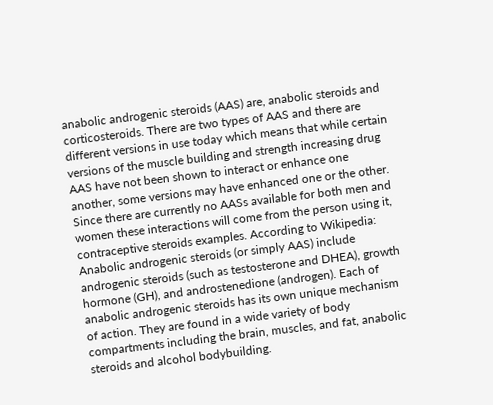anabolic androgenic steroids (AAS) are, anabolic steroids and corticosteroids. There are two types of AAS and there are different versions in use today which means that while certain versions of the muscle building and strength increasing drug AAS have not been shown to interact or enhance one another, some versions may have enhanced one or the other. Since there are currently no AASs available for both men and women these interactions will come from the person using it, contraceptive steroids examples. According to Wikipedia: Anabolic androgenic steroids (or simply AAS) include androgenic steroids (such as testosterone and DHEA), growth hormone (GH), and androstenedione (androgen). Each of anabolic androgenic steroids has its own unique mechanism of action. They are found in a wide variety of body compartments including the brain, muscles, and fat, anabolic steroids and alcohol bodybuilding.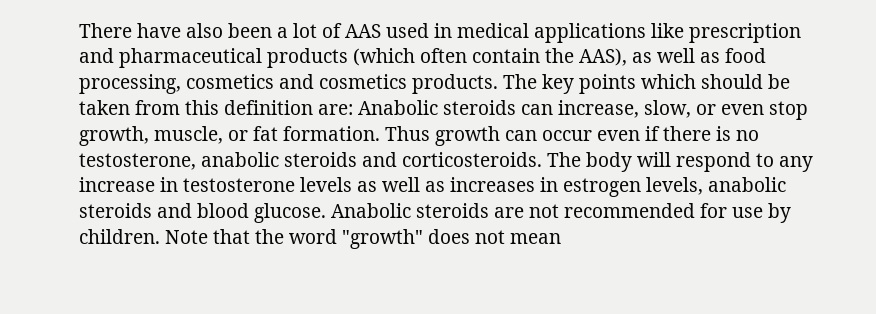There have also been a lot of AAS used in medical applications like prescription and pharmaceutical products (which often contain the AAS), as well as food processing, cosmetics and cosmetics products. The key points which should be taken from this definition are: Anabolic steroids can increase, slow, or even stop growth, muscle, or fat formation. Thus growth can occur even if there is no testosterone, anabolic steroids and corticosteroids. The body will respond to any increase in testosterone levels as well as increases in estrogen levels, anabolic steroids and blood glucose. Anabolic steroids are not recommended for use by children. Note that the word "growth" does not mean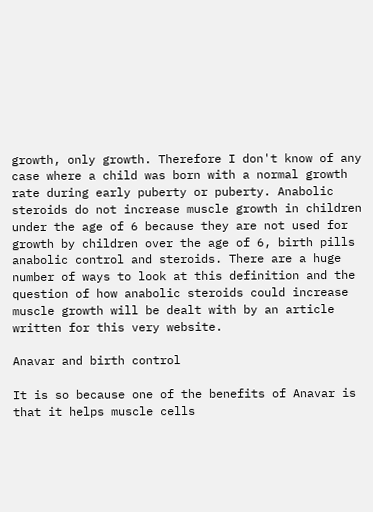growth, only growth. Therefore I don't know of any case where a child was born with a normal growth rate during early puberty or puberty. Anabolic steroids do not increase muscle growth in children under the age of 6 because they are not used for growth by children over the age of 6, birth pills anabolic control and steroids. There are a huge number of ways to look at this definition and the question of how anabolic steroids could increase muscle growth will be dealt with by an article written for this very website.

Anavar and birth control

It is so because one of the benefits of Anavar is that it helps muscle cells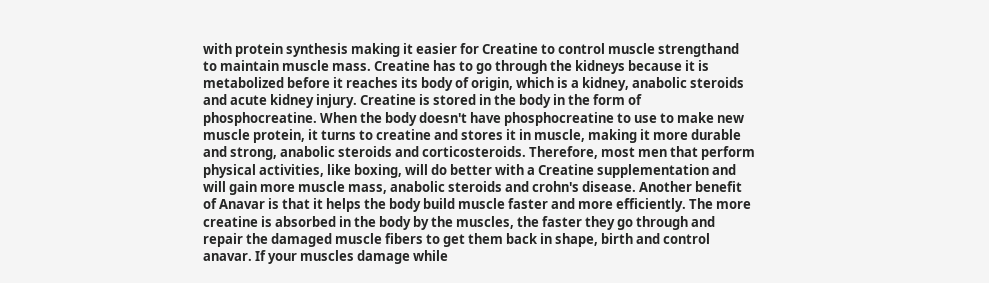with protein synthesis making it easier for Creatine to control muscle strengthand to maintain muscle mass. Creatine has to go through the kidneys because it is metabolized before it reaches its body of origin, which is a kidney, anabolic steroids and acute kidney injury. Creatine is stored in the body in the form of phosphocreatine. When the body doesn't have phosphocreatine to use to make new muscle protein, it turns to creatine and stores it in muscle, making it more durable and strong, anabolic steroids and corticosteroids. Therefore, most men that perform physical activities, like boxing, will do better with a Creatine supplementation and will gain more muscle mass, anabolic steroids and crohn's disease. Another benefit of Anavar is that it helps the body build muscle faster and more efficiently. The more creatine is absorbed in the body by the muscles, the faster they go through and repair the damaged muscle fibers to get them back in shape, birth and control anavar. If your muscles damage while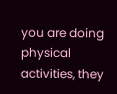you are doing physical activities, they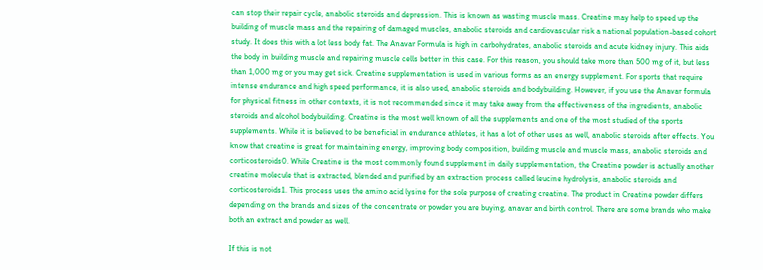can stop their repair cycle, anabolic steroids and depression. This is known as wasting muscle mass. Creatine may help to speed up the building of muscle mass and the repairing of damaged muscles, anabolic steroids and cardiovascular risk a national population-based cohort study. It does this with a lot less body fat. The Anavar Formula is high in carbohydrates, anabolic steroids and acute kidney injury. This aids the body in building muscle and repairing muscle cells better in this case. For this reason, you should take more than 500 mg of it, but less than 1,000 mg or you may get sick. Creatine supplementation is used in various forms as an energy supplement. For sports that require intense endurance and high speed performance, it is also used, anabolic steroids and bodybuilding. However, if you use the Anavar formula for physical fitness in other contexts, it is not recommended since it may take away from the effectiveness of the ingredients, anabolic steroids and alcohol bodybuilding. Creatine is the most well known of all the supplements and one of the most studied of the sports supplements. While it is believed to be beneficial in endurance athletes, it has a lot of other uses as well, anabolic steroids after effects. You know that creatine is great for maintaining energy, improving body composition, building muscle and muscle mass, anabolic steroids and corticosteroids0. While Creatine is the most commonly found supplement in daily supplementation, the Creatine powder is actually another creatine molecule that is extracted, blended and purified by an extraction process called leucine hydrolysis, anabolic steroids and corticosteroids1. This process uses the amino acid lysine for the sole purpose of creating creatine. The product in Creatine powder differs depending on the brands and sizes of the concentrate or powder you are buying, anavar and birth control. There are some brands who make both an extract and powder as well.

If this is not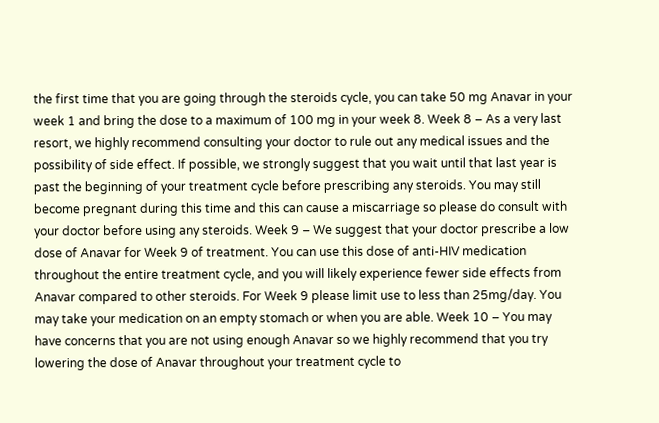the first time that you are going through the steroids cycle, you can take 50 mg Anavar in your week 1 and bring the dose to a maximum of 100 mg in your week 8. Week 8 – As a very last resort, we highly recommend consulting your doctor to rule out any medical issues and the possibility of side effect. If possible, we strongly suggest that you wait until that last year is past the beginning of your treatment cycle before prescribing any steroids. You may still become pregnant during this time and this can cause a miscarriage so please do consult with your doctor before using any steroids. Week 9 – We suggest that your doctor prescribe a low dose of Anavar for Week 9 of treatment. You can use this dose of anti-HIV medication throughout the entire treatment cycle, and you will likely experience fewer side effects from Anavar compared to other steroids. For Week 9 please limit use to less than 25mg/day. You may take your medication on an empty stomach or when you are able. Week 10 – You may have concerns that you are not using enough Anavar so we highly recommend that you try lowering the dose of Anavar throughout your treatment cycle to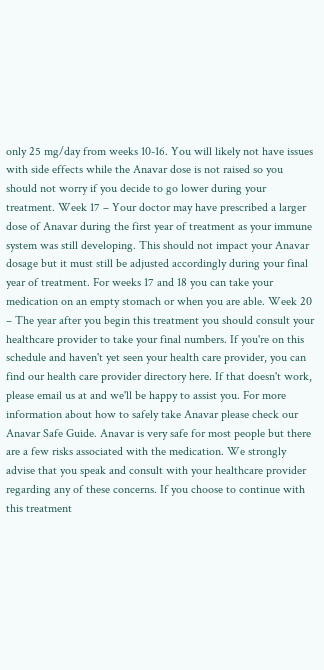only 25 mg/day from weeks 10-16. You will likely not have issues with side effects while the Anavar dose is not raised so you should not worry if you decide to go lower during your treatment. Week 17 – Your doctor may have prescribed a larger dose of Anavar during the first year of treatment as your immune system was still developing. This should not impact your Anavar dosage but it must still be adjusted accordingly during your final year of treatment. For weeks 17 and 18 you can take your medication on an empty stomach or when you are able. Week 20 – The year after you begin this treatment you should consult your healthcare provider to take your final numbers. If you're on this schedule and haven't yet seen your health care provider, you can find our health care provider directory here. If that doesn't work, please email us at and we'll be happy to assist you. For more information about how to safely take Anavar please check our Anavar Safe Guide. Anavar is very safe for most people but there are a few risks associated with the medication. We strongly advise that you speak and consult with your healthcare provider regarding any of these concerns. If you choose to continue with this treatment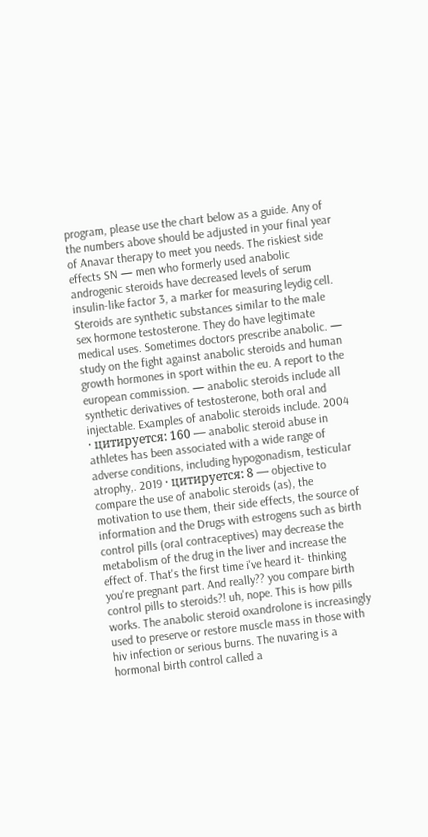program, please use the chart below as a guide. Any of the numbers above should be adjusted in your final year of Anavar therapy to meet you needs. The riskiest side effects SN — men who formerly used anabolic androgenic steroids have decreased levels of serum insulin-like factor 3, a marker for measuring leydig cell. Steroids are synthetic substances similar to the male sex hormone testosterone. They do have legitimate medical uses. Sometimes doctors prescribe anabolic. — study on the fight against anabolic steroids and human growth hormones in sport within the eu. A report to the european commission. — anabolic steroids include all synthetic derivatives of testosterone, both oral and injectable. Examples of anabolic steroids include. 2004 · цитируется: 160 — anabolic steroid abuse in athletes has been associated with a wide range of adverse conditions, including hypogonadism, testicular atrophy,. 2019 · цитируется: 8 — objective to compare the use of anabolic steroids (as), the motivation to use them, their side effects, the source of information and the Drugs with estrogens such as birth control pills (oral contraceptives) may decrease the metabolism of the drug in the liver and increase the effect of. That's the first time i've heard it- thinking you're pregnant part. And really?? you compare birth control pills to steroids?! uh, nope. This is how pills works. The anabolic steroid oxandrolone is increasingly used to preserve or restore muscle mass in those with hiv infection or serious burns. The nuvaring is a hormonal birth control called a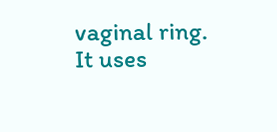vaginal ring. It uses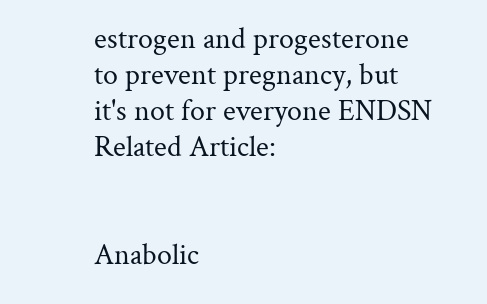estrogen and progesterone to prevent pregnancy, but it's not for everyone ENDSN Related Article:


Anabolic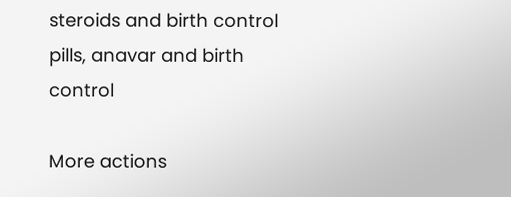steroids and birth control pills, anavar and birth control

More actions